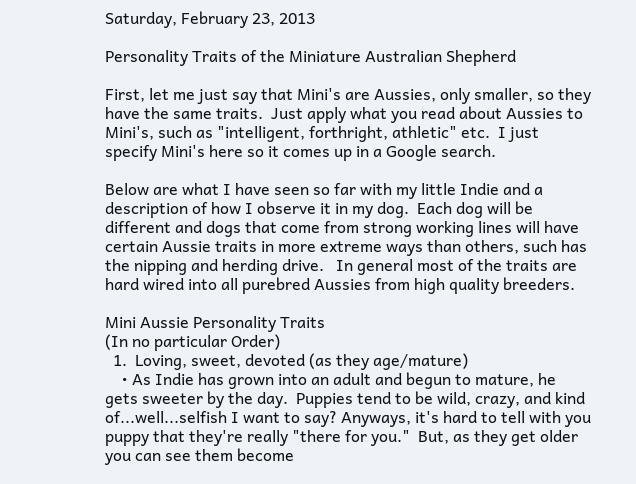Saturday, February 23, 2013

Personality Traits of the Miniature Australian Shepherd

First, let me just say that Mini's are Aussies, only smaller, so they have the same traits.  Just apply what you read about Aussies to Mini's, such as "intelligent, forthright, athletic" etc.  I just specify Mini's here so it comes up in a Google search.

Below are what I have seen so far with my little Indie and a description of how I observe it in my dog.  Each dog will be different and dogs that come from strong working lines will have certain Aussie traits in more extreme ways than others, such has the nipping and herding drive.   In general most of the traits are hard wired into all purebred Aussies from high quality breeders.

Mini Aussie Personality Traits
(In no particular Order)
  1.  Loving, sweet, devoted (as they age/mature)
    • As Indie has grown into an adult and begun to mature, he gets sweeter by the day.  Puppies tend to be wild, crazy, and kind of...well...selfish I want to say? Anyways, it's hard to tell with you puppy that they're really "there for you."  But, as they get older you can see them become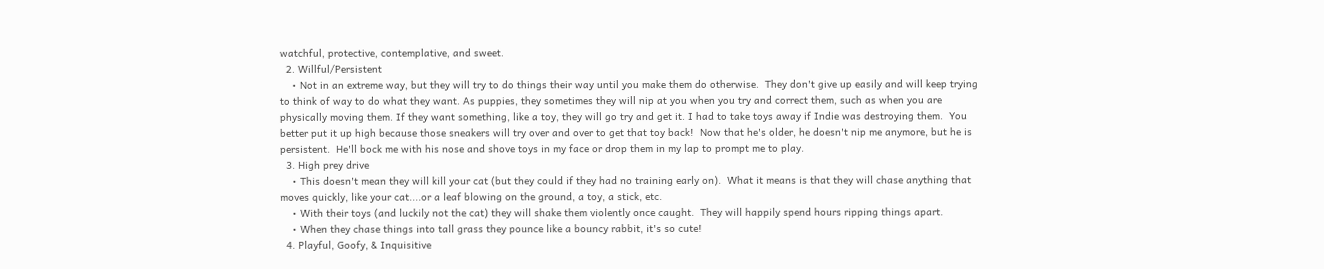watchful, protective, contemplative, and sweet.
  2. Willful/Persistent
    • Not in an extreme way, but they will try to do things their way until you make them do otherwise.  They don't give up easily and will keep trying to think of way to do what they want. As puppies, they sometimes they will nip at you when you try and correct them, such as when you are physically moving them. If they want something, like a toy, they will go try and get it. I had to take toys away if Indie was destroying them.  You better put it up high because those sneakers will try over and over to get that toy back!  Now that he's older, he doesn't nip me anymore, but he is persistent.  He'll bock me with his nose and shove toys in my face or drop them in my lap to prompt me to play.
  3. High prey drive
    • This doesn't mean they will kill your cat (but they could if they had no training early on).  What it means is that they will chase anything that moves quickly, like your cat....or a leaf blowing on the ground, a toy, a stick, etc.
    • With their toys (and luckily not the cat) they will shake them violently once caught.  They will happily spend hours ripping things apart.
    • When they chase things into tall grass they pounce like a bouncy rabbit, it's so cute!
  4. Playful, Goofy, & Inquisitive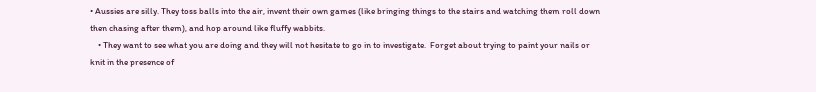• Aussies are silly. They toss balls into the air, invent their own games (like bringing things to the stairs and watching them roll down then chasing after them), and hop around like fluffy wabbits.
    • They want to see what you are doing and they will not hesitate to go in to investigate.  Forget about trying to paint your nails or knit in the presence of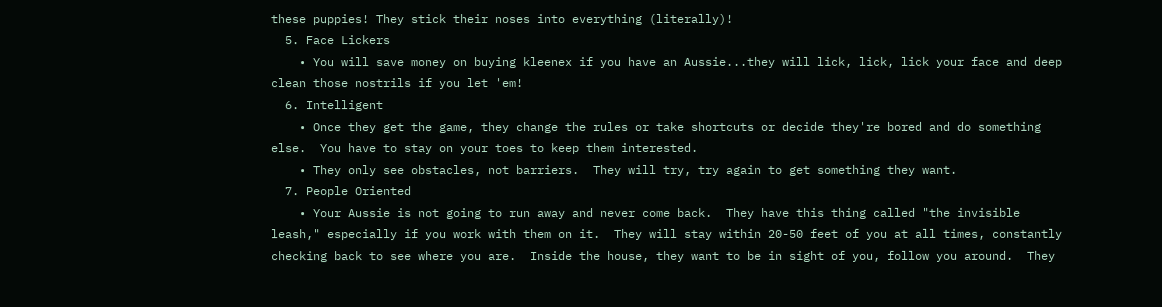these puppies! They stick their noses into everything (literally)!
  5. Face Lickers
    • You will save money on buying kleenex if you have an Aussie...they will lick, lick, lick your face and deep clean those nostrils if you let 'em!
  6. Intelligent
    • Once they get the game, they change the rules or take shortcuts or decide they're bored and do something else.  You have to stay on your toes to keep them interested.
    • They only see obstacles, not barriers.  They will try, try again to get something they want.
  7. People Oriented
    • Your Aussie is not going to run away and never come back.  They have this thing called "the invisible leash," especially if you work with them on it.  They will stay within 20-50 feet of you at all times, constantly checking back to see where you are.  Inside the house, they want to be in sight of you, follow you around.  They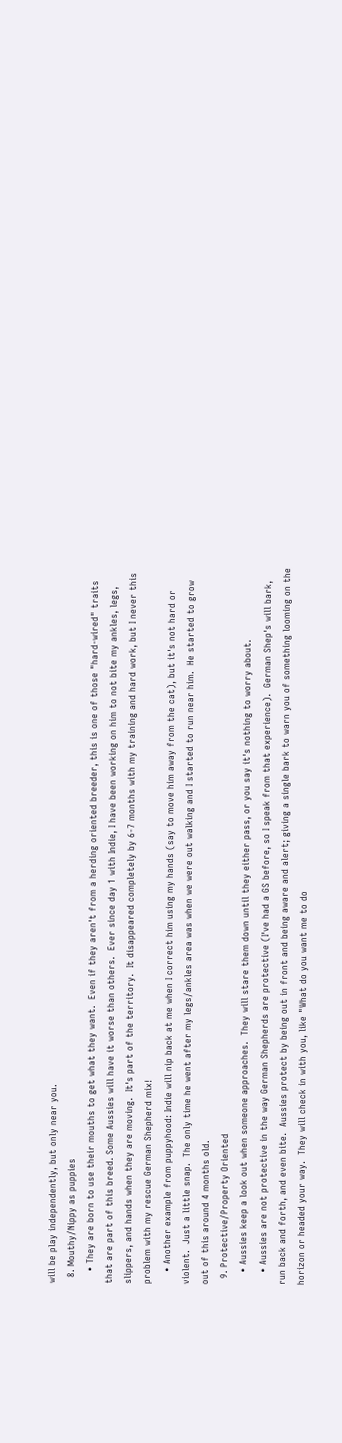will be play independently, but only near you.
  8. Mouthy/Nippy as puppies
    • They are born to use their mouths to get what they want.  Even if they aren't from a herding oriented breeder, this is one of those "hard-wired" traits that are part of this breed. Some Aussies will have it worse than others.  Ever since day 1 with Indie, I have been working on him to not bite my ankles, legs, slippers, and hands when they are moving.  It's part of the territory.  It disappeared completely by 6-7 months with my training and hard work, but I never this problem with my rescue German Shepherd mix!
    • Another example from puppyhood: Indie will nip back at me when I correct him using my hands (say to move him away from the cat), but it's not hard or violent.  Just a little snap.  The only time he went after my legs/ankles area was when we were out walking and I started to run near him.  He started to grow out of this around 4 months old.
  9. Protective/Property Oriented
    • Aussies keep a look out when someone approaches.  They will stare them down until they either pass, or you say it's nothing to worry about.
    • Aussies are not protective in the way German Shepherds are protective (I've had a GS before, so I speak from that experience).  German Shep's will bark, run back and forth, and even bite.  Aussies protect by being out in front and being aware and alert; giving a single bark to warn you of something looming on the horizon or headed your way.  They will check in with you, like "What do you want me to do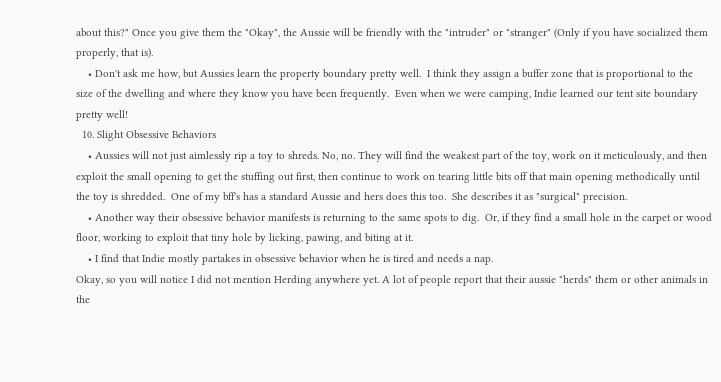about this?" Once you give them the "Okay", the Aussie will be friendly with the "intruder" or "stranger" (Only if you have socialized them properly, that is).
    • Don't ask me how, but Aussies learn the property boundary pretty well.  I think they assign a buffer zone that is proportional to the size of the dwelling and where they know you have been frequently.  Even when we were camping, Indie learned our tent site boundary pretty well!
  10. Slight Obsessive Behaviors
    • Aussies will not just aimlessly rip a toy to shreds. No, no. They will find the weakest part of the toy, work on it meticulously, and then exploit the small opening to get the stuffing out first, then continue to work on tearing little bits off that main opening methodically until the toy is shredded.  One of my bff's has a standard Aussie and hers does this too.  She describes it as "surgical" precision.
    • Another way their obsessive behavior manifests is returning to the same spots to dig.  Or, if they find a small hole in the carpet or wood floor, working to exploit that tiny hole by licking, pawing, and biting at it.
    • I find that Indie mostly partakes in obsessive behavior when he is tired and needs a nap.
Okay, so you will notice I did not mention Herding anywhere yet. A lot of people report that their aussie "herds" them or other animals in the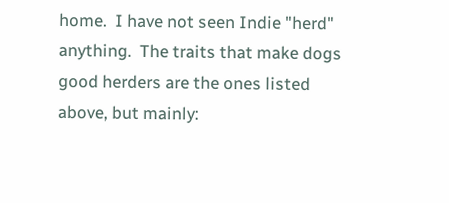home.  I have not seen Indie "herd" anything.  The traits that make dogs good herders are the ones listed above, but mainly: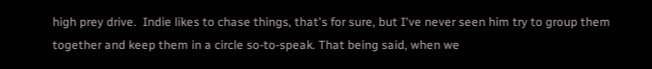high prey drive.  Indie likes to chase things, that's for sure, but I've never seen him try to group them together and keep them in a circle so-to-speak. That being said, when we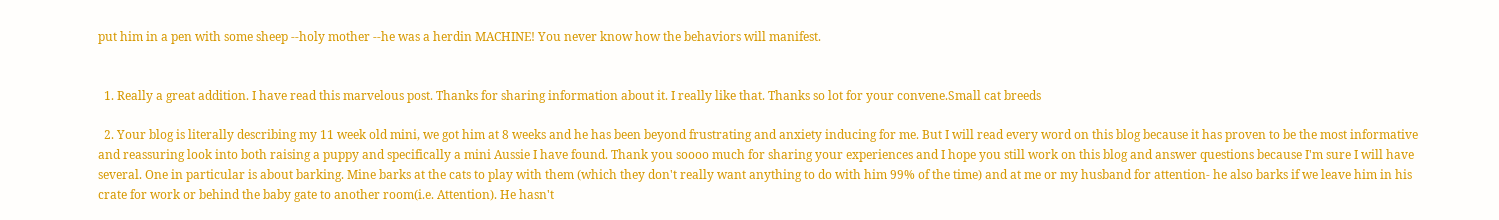put him in a pen with some sheep --holy mother --he was a herdin MACHINE! You never know how the behaviors will manifest.


  1. Really a great addition. I have read this marvelous post. Thanks for sharing information about it. I really like that. Thanks so lot for your convene.Small cat breeds

  2. Your blog is literally describing my 11 week old mini, we got him at 8 weeks and he has been beyond frustrating and anxiety inducing for me. But I will read every word on this blog because it has proven to be the most informative and reassuring look into both raising a puppy and specifically a mini Aussie I have found. Thank you soooo much for sharing your experiences and I hope you still work on this blog and answer questions because I'm sure I will have several. One in particular is about barking. Mine barks at the cats to play with them (which they don't really want anything to do with him 99% of the time) and at me or my husband for attention- he also barks if we leave him in his crate for work or behind the baby gate to another room(i.e. Attention). He hasn't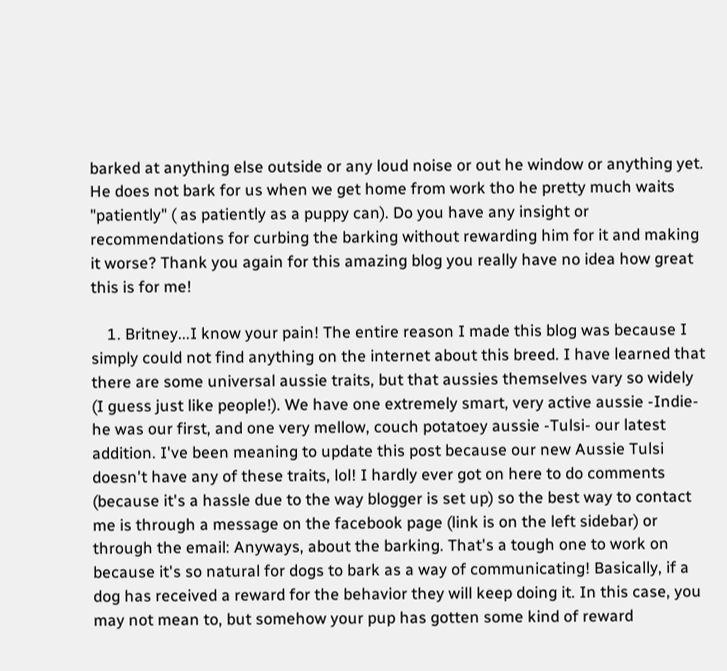barked at anything else outside or any loud noise or out he window or anything yet. He does not bark for us when we get home from work tho he pretty much waits "patiently" ( as patiently as a puppy can). Do you have any insight or recommendations for curbing the barking without rewarding him for it and making it worse? Thank you again for this amazing blog you really have no idea how great this is for me!

    1. Britney...I know your pain! The entire reason I made this blog was because I simply could not find anything on the internet about this breed. I have learned that there are some universal aussie traits, but that aussies themselves vary so widely (I guess just like people!). We have one extremely smart, very active aussie -Indie- he was our first, and one very mellow, couch potatoey aussie -Tulsi- our latest addition. I've been meaning to update this post because our new Aussie Tulsi doesn't have any of these traits, lol! I hardly ever got on here to do comments (because it's a hassle due to the way blogger is set up) so the best way to contact me is through a message on the facebook page (link is on the left sidebar) or through the email: Anyways, about the barking. That's a tough one to work on because it's so natural for dogs to bark as a way of communicating! Basically, if a dog has received a reward for the behavior they will keep doing it. In this case, you may not mean to, but somehow your pup has gotten some kind of reward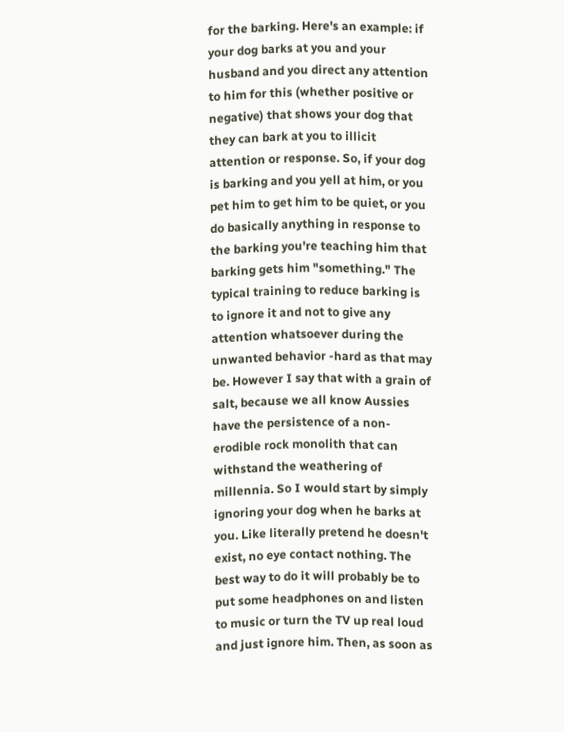for the barking. Here's an example: if your dog barks at you and your husband and you direct any attention to him for this (whether positive or negative) that shows your dog that they can bark at you to illicit attention or response. So, if your dog is barking and you yell at him, or you pet him to get him to be quiet, or you do basically anything in response to the barking you're teaching him that barking gets him "something." The typical training to reduce barking is to ignore it and not to give any attention whatsoever during the unwanted behavior -hard as that may be. However I say that with a grain of salt, because we all know Aussies have the persistence of a non-erodible rock monolith that can withstand the weathering of millennia. So I would start by simply ignoring your dog when he barks at you. Like literally pretend he doesn't exist, no eye contact nothing. The best way to do it will probably be to put some headphones on and listen to music or turn the TV up real loud and just ignore him. Then, as soon as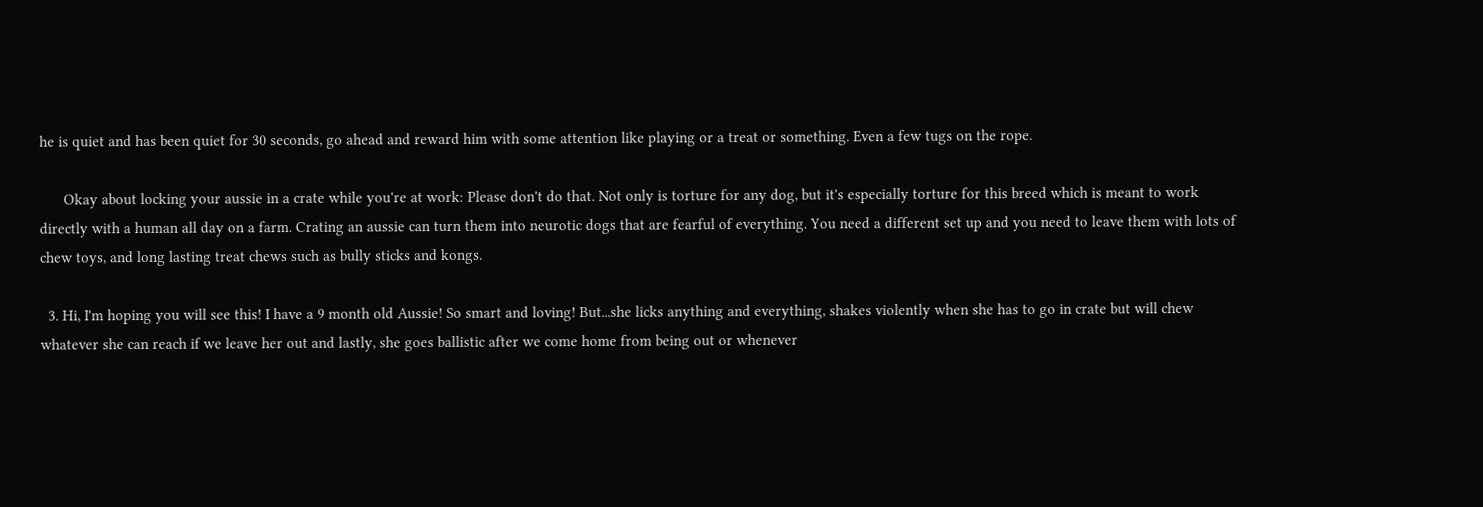he is quiet and has been quiet for 30 seconds, go ahead and reward him with some attention like playing or a treat or something. Even a few tugs on the rope.

      Okay about locking your aussie in a crate while you're at work: Please don't do that. Not only is torture for any dog, but it's especially torture for this breed which is meant to work directly with a human all day on a farm. Crating an aussie can turn them into neurotic dogs that are fearful of everything. You need a different set up and you need to leave them with lots of chew toys, and long lasting treat chews such as bully sticks and kongs.

  3. Hi, I'm hoping you will see this! I have a 9 month old Aussie! So smart and loving! But...she licks anything and everything, shakes violently when she has to go in crate but will chew whatever she can reach if we leave her out and lastly, she goes ballistic after we come home from being out or whenever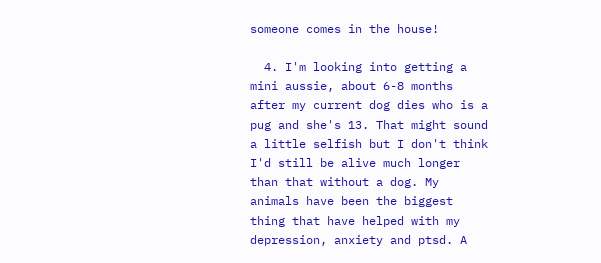someone comes in the house!

  4. I'm looking into getting a mini aussie, about 6-8 months after my current dog dies who is a pug and she's 13. That might sound a little selfish but I don't think I'd still be alive much longer than that without a dog. My animals have been the biggest thing that have helped with my depression, anxiety and ptsd. A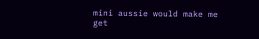mini aussie would make me get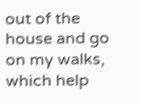out of the house and go on my walks, which help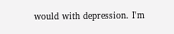would with depression. I'm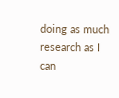doing as much research as I can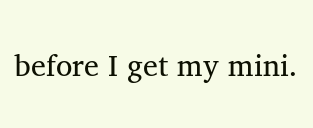before I get my mini.